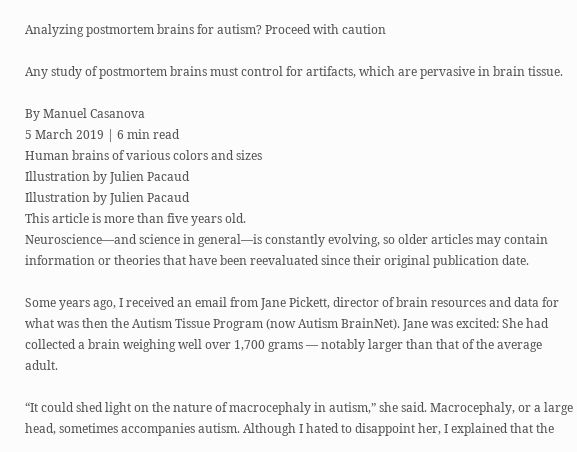Analyzing postmortem brains for autism? Proceed with caution

Any study of postmortem brains must control for artifacts, which are pervasive in brain tissue.

By Manuel Casanova
5 March 2019 | 6 min read
Human brains of various colors and sizes
Illustration by Julien Pacaud
Illustration by Julien Pacaud
This article is more than five years old.
Neuroscience—and science in general—is constantly evolving, so older articles may contain information or theories that have been reevaluated since their original publication date.

Some years ago, I received an email from Jane Pickett, director of brain resources and data for what was then the Autism Tissue Program (now Autism BrainNet). Jane was excited: She had collected a brain weighing well over 1,700 grams — notably larger than that of the average adult.

“It could shed light on the nature of macrocephaly in autism,” she said. Macrocephaly, or a large head, sometimes accompanies autism. Although I hated to disappoint her, I explained that the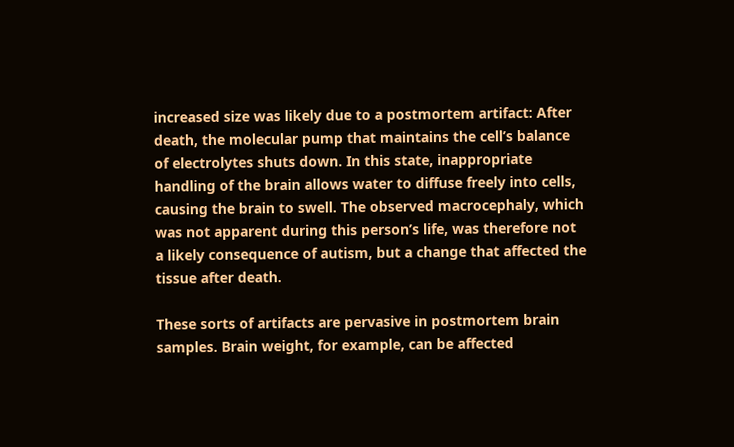increased size was likely due to a postmortem artifact: After death, the molecular pump that maintains the cell’s balance of electrolytes shuts down. In this state, inappropriate handling of the brain allows water to diffuse freely into cells, causing the brain to swell. The observed macrocephaly, which was not apparent during this person’s life, was therefore not a likely consequence of autism, but a change that affected the tissue after death.

These sorts of artifacts are pervasive in postmortem brain samples. Brain weight, for example, can be affected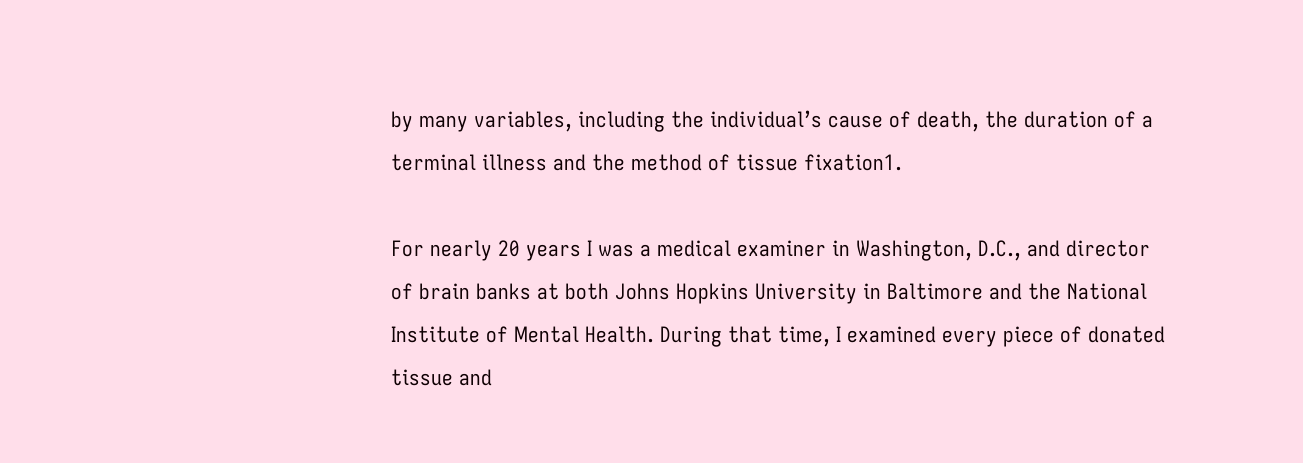by many variables, including the individual’s cause of death, the duration of a terminal illness and the method of tissue fixation1.

For nearly 20 years I was a medical examiner in Washington, D.C., and director of brain banks at both Johns Hopkins University in Baltimore and the National Institute of Mental Health. During that time, I examined every piece of donated tissue and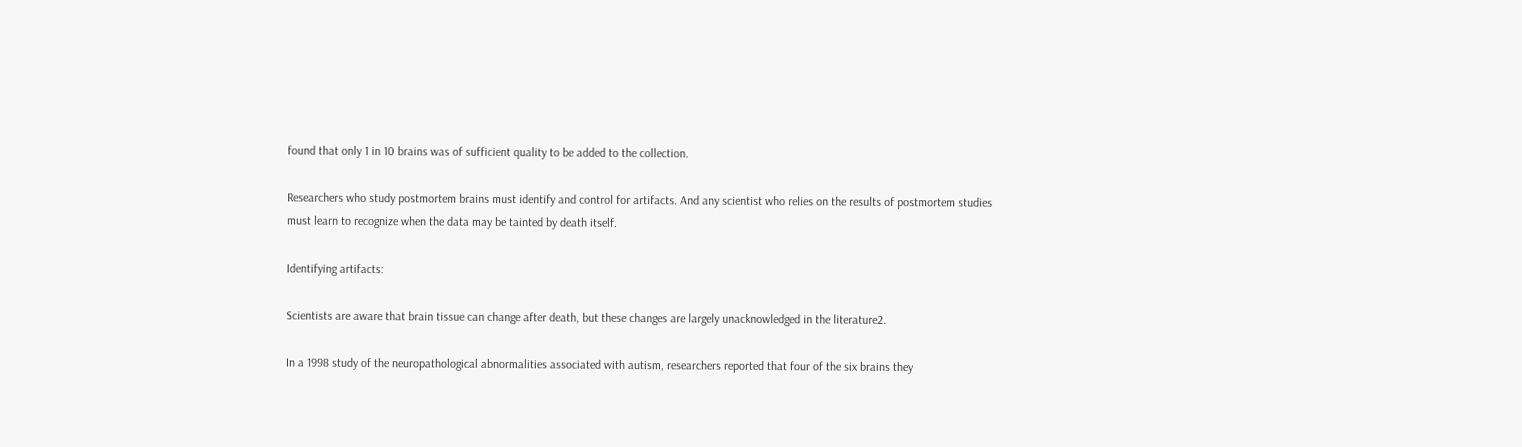found that only 1 in 10 brains was of sufficient quality to be added to the collection.

Researchers who study postmortem brains must identify and control for artifacts. And any scientist who relies on the results of postmortem studies must learn to recognize when the data may be tainted by death itself.

Identifying artifacts:

Scientists are aware that brain tissue can change after death, but these changes are largely unacknowledged in the literature2.

In a 1998 study of the neuropathological abnormalities associated with autism, researchers reported that four of the six brains they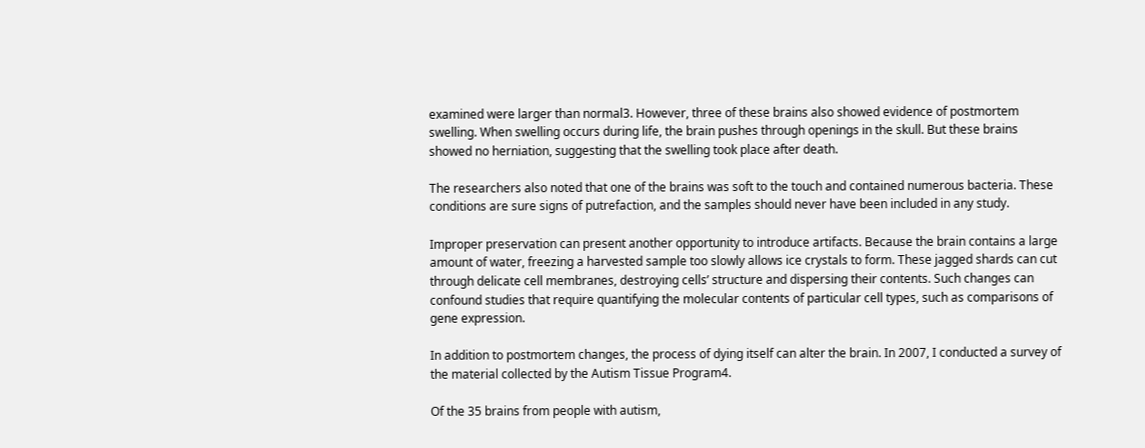examined were larger than normal3. However, three of these brains also showed evidence of postmortem swelling. When swelling occurs during life, the brain pushes through openings in the skull. But these brains showed no herniation, suggesting that the swelling took place after death.

The researchers also noted that one of the brains was soft to the touch and contained numerous bacteria. These conditions are sure signs of putrefaction, and the samples should never have been included in any study.

Improper preservation can present another opportunity to introduce artifacts. Because the brain contains a large amount of water, freezing a harvested sample too slowly allows ice crystals to form. These jagged shards can cut through delicate cell membranes, destroying cells’ structure and dispersing their contents. Such changes can confound studies that require quantifying the molecular contents of particular cell types, such as comparisons of gene expression.

In addition to postmortem changes, the process of dying itself can alter the brain. In 2007, I conducted a survey of the material collected by the Autism Tissue Program4.

Of the 35 brains from people with autism,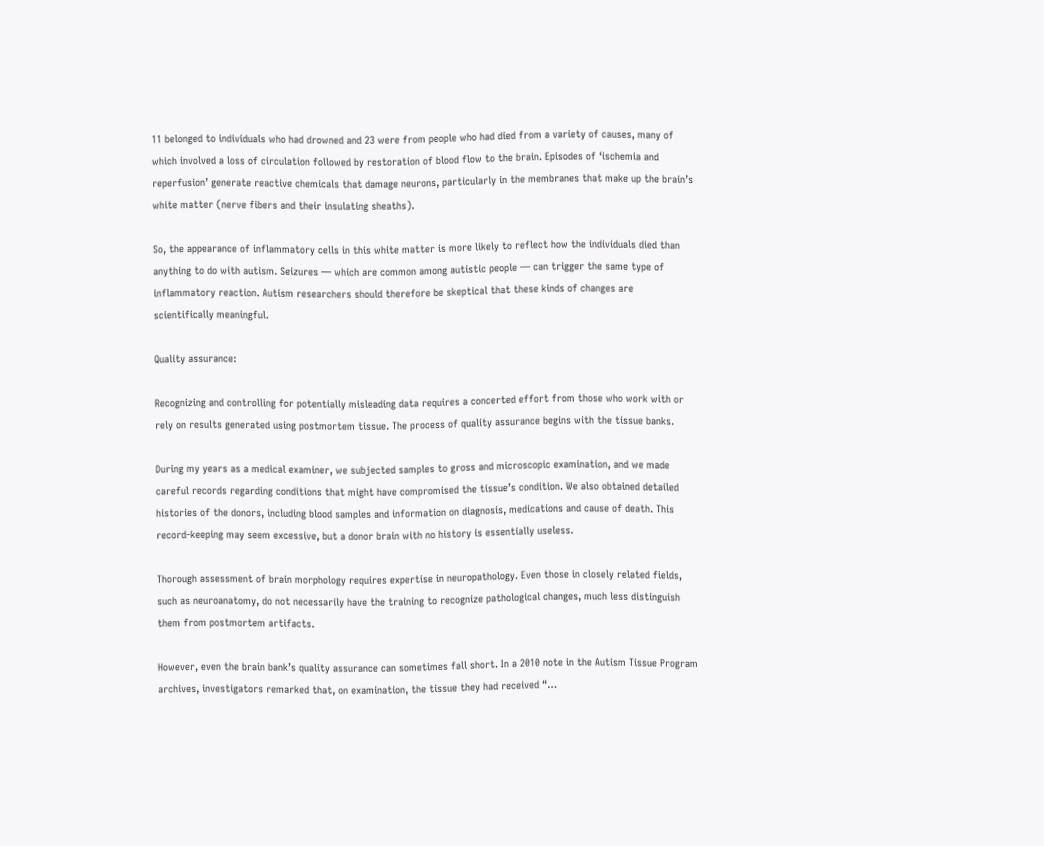11 belonged to individuals who had drowned and 23 were from people who had died from a variety of causes, many of which involved a loss of circulation followed by restoration of blood flow to the brain. Episodes of ‘ischemia and reperfusion’ generate reactive chemicals that damage neurons, particularly in the membranes that make up the brain’s white matter (nerve fibers and their insulating sheaths).

So, the appearance of inflammatory cells in this white matter is more likely to reflect how the individuals died than anything to do with autism. Seizures — which are common among autistic people — can trigger the same type of inflammatory reaction. Autism researchers should therefore be skeptical that these kinds of changes are scientifically meaningful.

Quality assurance:

Recognizing and controlling for potentially misleading data requires a concerted effort from those who work with or rely on results generated using postmortem tissue. The process of quality assurance begins with the tissue banks.

During my years as a medical examiner, we subjected samples to gross and microscopic examination, and we made careful records regarding conditions that might have compromised the tissue’s condition. We also obtained detailed histories of the donors, including blood samples and information on diagnosis, medications and cause of death. This record-keeping may seem excessive, but a donor brain with no history is essentially useless.

Thorough assessment of brain morphology requires expertise in neuropathology. Even those in closely related fields, such as neuroanatomy, do not necessarily have the training to recognize pathological changes, much less distinguish them from postmortem artifacts.

However, even the brain bank’s quality assurance can sometimes fall short. In a 2010 note in the Autism Tissue Program archives, investigators remarked that, on examination, the tissue they had received “…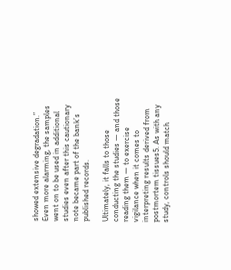showed extensive degradation.” Even more alarming, the samples went on to be used in additional studies even after this cautionary note became part of the bank’s published records.

Ultimately, it falls to those conducting the studies — and those reading them — to exercise vigilance when it comes to interpreting results derived from postmortem tissues5. As with any study, controls should match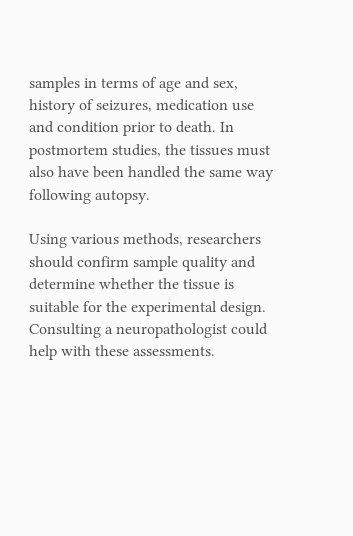samples in terms of age and sex, history of seizures, medication use and condition prior to death. In postmortem studies, the tissues must also have been handled the same way following autopsy.

Using various methods, researchers should confirm sample quality and determine whether the tissue is suitable for the experimental design. Consulting a neuropathologist could help with these assessments.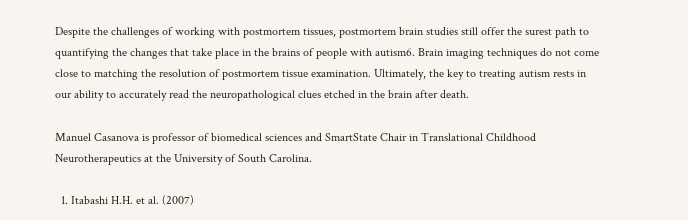Despite the challenges of working with postmortem tissues, postmortem brain studies still offer the surest path to quantifying the changes that take place in the brains of people with autism6. Brain imaging techniques do not come close to matching the resolution of postmortem tissue examination. Ultimately, the key to treating autism rests in our ability to accurately read the neuropathological clues etched in the brain after death.

Manuel Casanova is professor of biomedical sciences and SmartState Chair in Translational Childhood Neurotherapeutics at the University of South Carolina.

  1. Itabashi H.H. et al. (2007)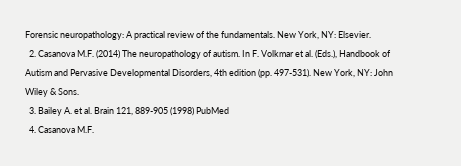Forensic neuropathology: A practical review of the fundamentals. New York, NY: Elsevier.
  2. Casanova M.F. (2014) The neuropathology of autism. In F. Volkmar et al. (Eds.), Handbook of Autism and Pervasive Developmental Disorders, 4th edition (pp. 497-531). New York, NY: John Wiley & Sons.
  3. Bailey A. et al. Brain 121, 889-905 (1998) PubMed
  4. Casanova M.F.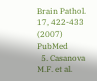Brain Pathol. 17, 422-433 (2007) PubMed
  5. Casanova M.F. et al.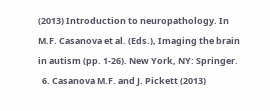(2013) Introduction to neuropathology. In M.F. Casanova et al. (Eds.), Imaging the brain in autism (pp. 1-26). New York, NY: Springer.
  6. Casanova M.F. and J. Pickett (2013)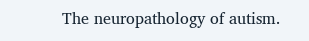The neuropathology of autism.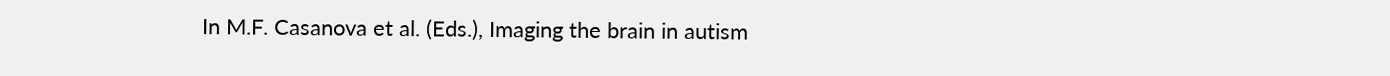In M.F. Casanova et al. (Eds.), Imaging the brain in autism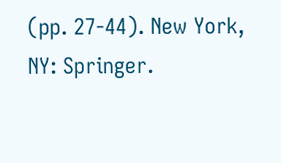(pp. 27-44). New York, NY: Springer.